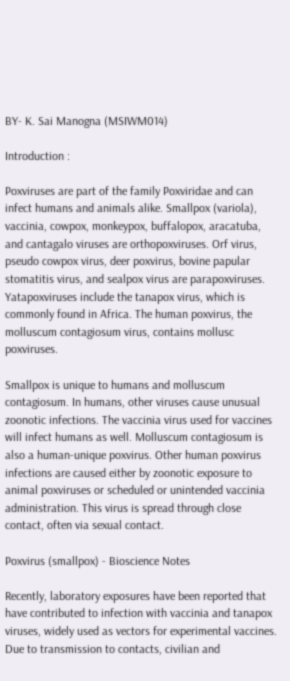BY- K. Sai Manogna (MSIWM014)

Introduction :

Poxviruses are part of the family Poxviridae and can infect humans and animals alike. Smallpox (variola), vaccinia, cowpox, monkeypox, buffalopox, aracatuba, and cantagalo viruses are orthopoxviruses. Orf virus, pseudo cowpox virus, deer poxvirus, bovine papular stomatitis virus, and sealpox virus are parapoxviruses. Yatapoxviruses include the tanapox virus, which is commonly found in Africa. The human poxvirus, the molluscum contagiosum virus, contains mollusc poxviruses.

Smallpox is unique to humans and molluscum contagiosum. In humans, other viruses cause unusual zoonotic infections. The vaccinia virus used for vaccines will infect humans as well. Molluscum contagiosum is also a human-unique poxvirus. Other human poxvirus infections are caused either by zoonotic exposure to animal poxviruses or scheduled or unintended vaccinia administration. This virus is spread through close contact, often via sexual contact.

Poxvirus (smallpox) - Bioscience Notes

Recently, laboratory exposures have been reported that have contributed to infection with vaccinia and tanapox viruses, widely used as vectors for experimental vaccines. Due to transmission to contacts, civilian and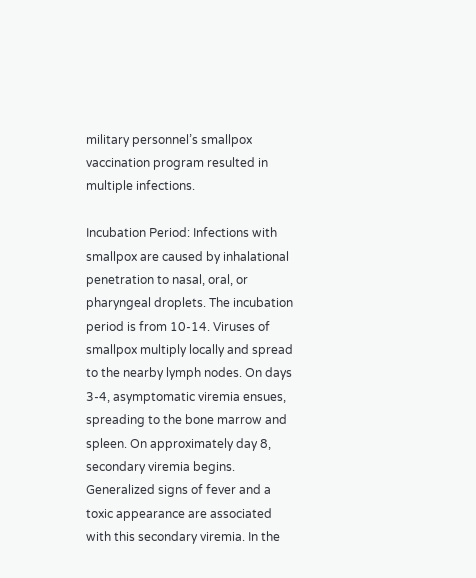military personnel’s smallpox vaccination program resulted in multiple infections.

Incubation Period: Infections with smallpox are caused by inhalational penetration to nasal, oral, or pharyngeal droplets. The incubation period is from 10-14. Viruses of smallpox multiply locally and spread to the nearby lymph nodes. On days 3-4, asymptomatic viremia ensues, spreading to the bone marrow and spleen. On approximately day 8, secondary viremia begins. Generalized signs of fever and a toxic appearance are associated with this secondary viremia. In the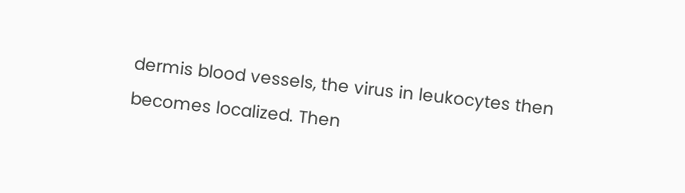dermis blood vessels, the virus in leukocytes then becomes localized. Then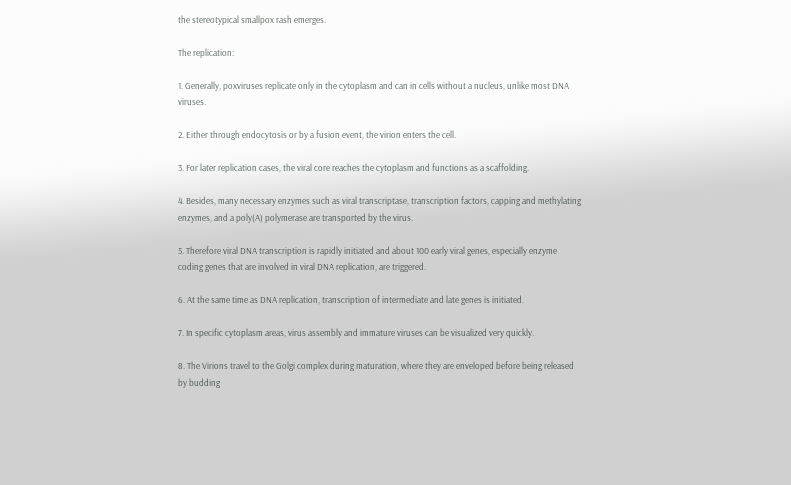the stereotypical smallpox rash emerges.

The replication:

1. Generally, poxviruses replicate only in the cytoplasm and can in cells without a nucleus, unlike most DNA viruses.

2. Either through endocytosis or by a fusion event, the virion enters the cell.

3. For later replication cases, the viral core reaches the cytoplasm and functions as a scaffolding.

4. Besides, many necessary enzymes such as viral transcriptase, transcription factors, capping and methylating enzymes, and a poly(A) polymerase are transported by the virus.

5. Therefore viral DNA transcription is rapidly initiated and about 100 early viral genes, especially enzyme coding genes that are involved in viral DNA replication, are triggered.

6. At the same time as DNA replication, transcription of intermediate and late genes is initiated.

7. In specific cytoplasm areas, virus assembly and immature viruses can be visualized very quickly.

8. The Virions travel to the Golgi complex during maturation, where they are enveloped before being released by budding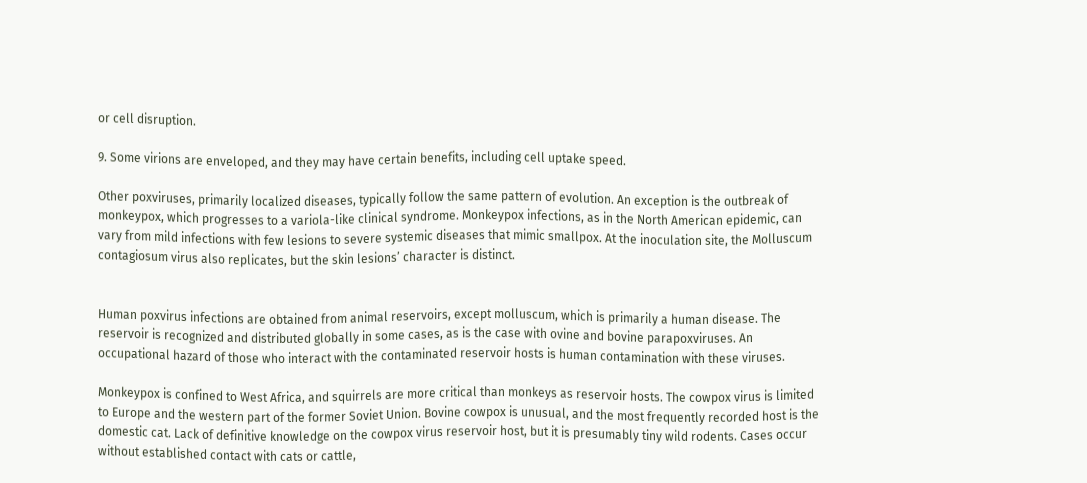or cell disruption.

9. Some virions are enveloped, and they may have certain benefits, including cell uptake speed.

Other poxviruses, primarily localized diseases, typically follow the same pattern of evolution. An exception is the outbreak of monkeypox, which progresses to a variola-like clinical syndrome. Monkeypox infections, as in the North American epidemic, can vary from mild infections with few lesions to severe systemic diseases that mimic smallpox. At the inoculation site, the Molluscum contagiosum virus also replicates, but the skin lesions’ character is distinct.


Human poxvirus infections are obtained from animal reservoirs, except molluscum, which is primarily a human disease. The reservoir is recognized and distributed globally in some cases, as is the case with ovine and bovine parapoxviruses. An occupational hazard of those who interact with the contaminated reservoir hosts is human contamination with these viruses.

Monkeypox is confined to West Africa, and squirrels are more critical than monkeys as reservoir hosts. The cowpox virus is limited to Europe and the western part of the former Soviet Union. Bovine cowpox is unusual, and the most frequently recorded host is the domestic cat. Lack of definitive knowledge on the cowpox virus reservoir host, but it is presumably tiny wild rodents. Cases occur without established contact with cats or cattle,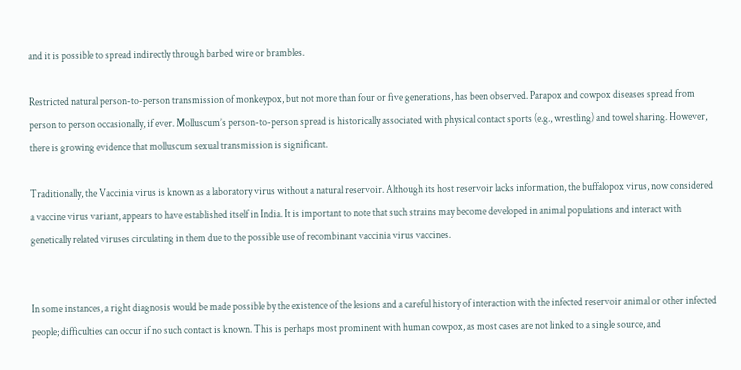and it is possible to spread indirectly through barbed wire or brambles.

Restricted natural person-to-person transmission of monkeypox, but not more than four or five generations, has been observed. Parapox and cowpox diseases spread from person to person occasionally, if ever. Molluscum’s person-to-person spread is historically associated with physical contact sports (e.g., wrestling) and towel sharing. However, there is growing evidence that molluscum sexual transmission is significant.

Traditionally, the Vaccinia virus is known as a laboratory virus without a natural reservoir. Although its host reservoir lacks information, the buffalopox virus, now considered a vaccine virus variant, appears to have established itself in India. It is important to note that such strains may become developed in animal populations and interact with genetically related viruses circulating in them due to the possible use of recombinant vaccinia virus vaccines.


In some instances, a right diagnosis would be made possible by the existence of the lesions and a careful history of interaction with the infected reservoir animal or other infected people; difficulties can occur if no such contact is known. This is perhaps most prominent with human cowpox, as most cases are not linked to a single source, and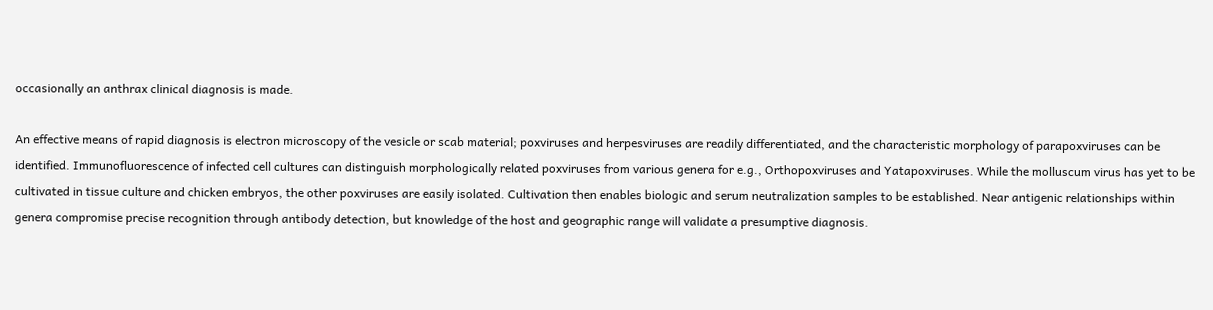occasionally an anthrax clinical diagnosis is made.

An effective means of rapid diagnosis is electron microscopy of the vesicle or scab material; poxviruses and herpesviruses are readily differentiated, and the characteristic morphology of parapoxviruses can be identified. Immunofluorescence of infected cell cultures can distinguish morphologically related poxviruses from various genera for e.g., Orthopoxviruses and Yatapoxviruses. While the molluscum virus has yet to be cultivated in tissue culture and chicken embryos, the other poxviruses are easily isolated. Cultivation then enables biologic and serum neutralization samples to be established. Near antigenic relationships within genera compromise precise recognition through antibody detection, but knowledge of the host and geographic range will validate a presumptive diagnosis.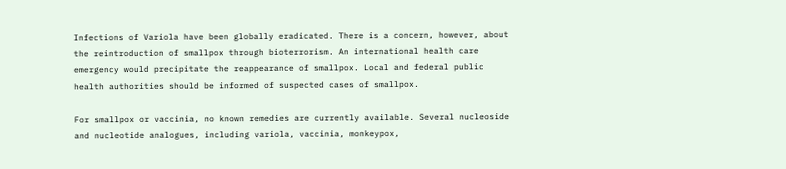Infections of Variola have been globally eradicated. There is a concern, however, about the reintroduction of smallpox through bioterrorism. An international health care emergency would precipitate the reappearance of smallpox. Local and federal public health authorities should be informed of suspected cases of smallpox.

For smallpox or vaccinia, no known remedies are currently available. Several nucleoside and nucleotide analogues, including variola, vaccinia, monkeypox,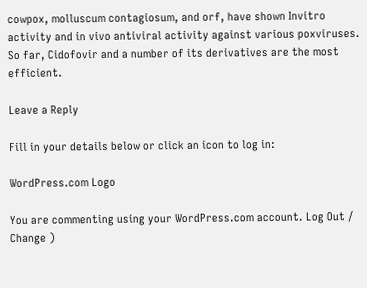cowpox, molluscum contagiosum, and orf, have shown Invitro activity and in vivo antiviral activity against various poxviruses. So far, Cidofovir and a number of its derivatives are the most efficient.

Leave a Reply

Fill in your details below or click an icon to log in:

WordPress.com Logo

You are commenting using your WordPress.com account. Log Out /  Change )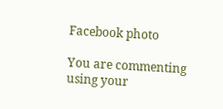Facebook photo

You are commenting using your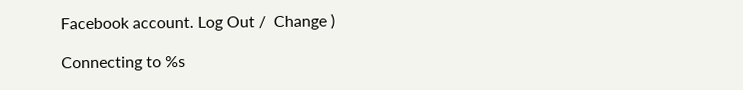Facebook account. Log Out /  Change )

Connecting to %s